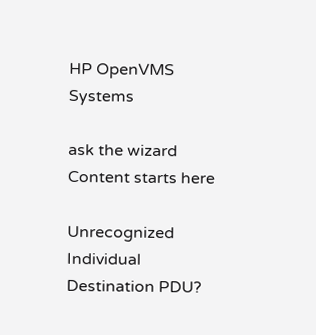HP OpenVMS Systems

ask the wizard
Content starts here

Unrecognized Individual Destination PDU?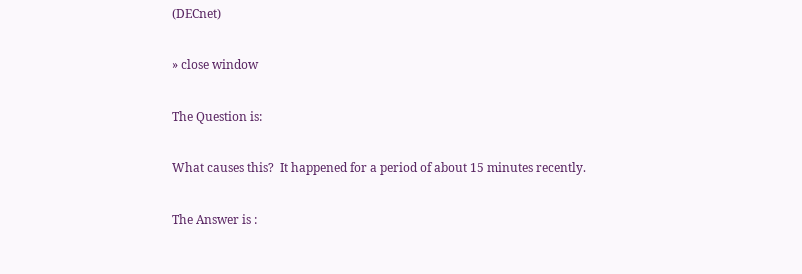(DECnet)

» close window

The Question is:

What causes this?  It happened for a period of about 15 minutes recently.

The Answer is :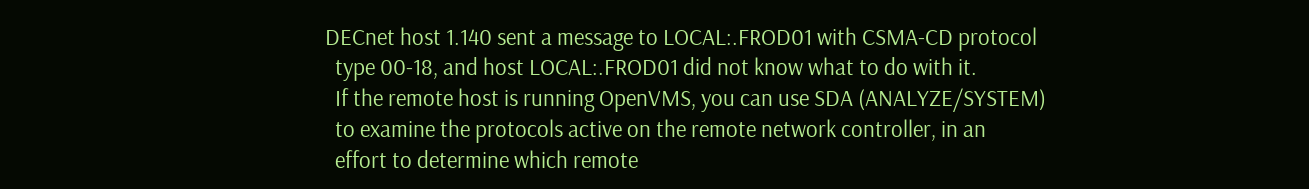DECnet host 1.140 sent a message to LOCAL:.FROD01 with CSMA-CD protocol
  type 00-18, and host LOCAL:.FROD01 did not know what to do with it.
  If the remote host is running OpenVMS, you can use SDA (ANALYZE/SYSTEM)
  to examine the protocols active on the remote network controller, in an
  effort to determine which remote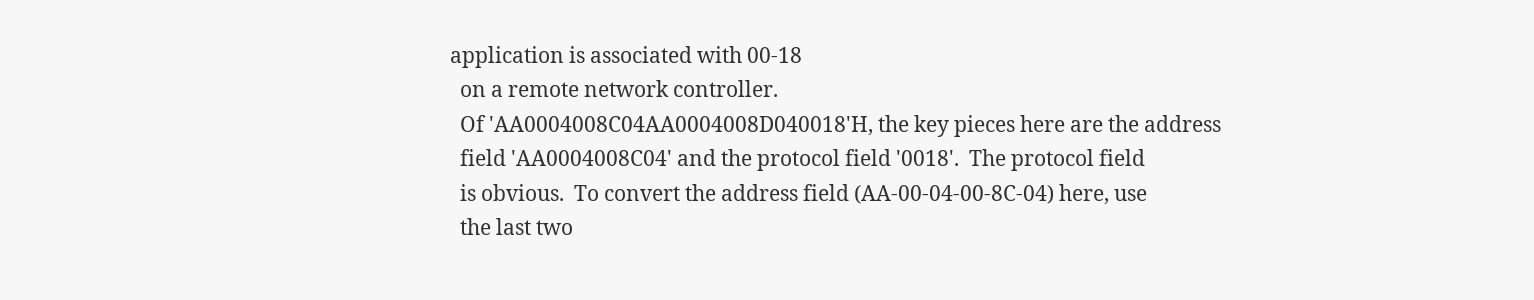application is associated with 00-18
  on a remote network controller.
  Of 'AA0004008C04AA0004008D040018'H, the key pieces here are the address
  field 'AA0004008C04' and the protocol field '0018'.  The protocol field
  is obvious.  To convert the address field (AA-00-04-00-8C-04) here, use
  the last two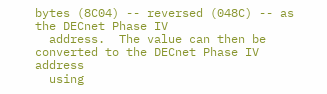bytes (8C04) -- reversed (048C) -- as the DECnet Phase IV
  address.  The value can then be converted to the DECnet Phase IV address
  using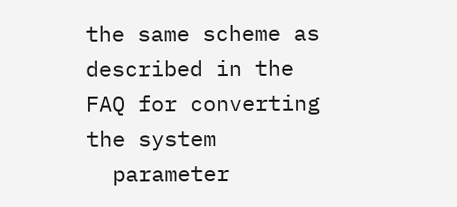the same scheme as described in the FAQ for converting the system
  parameter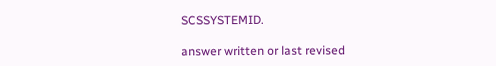SCSSYSTEMID.

answer written or last revised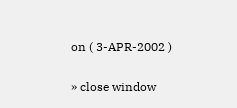on ( 3-APR-2002 )

» close window